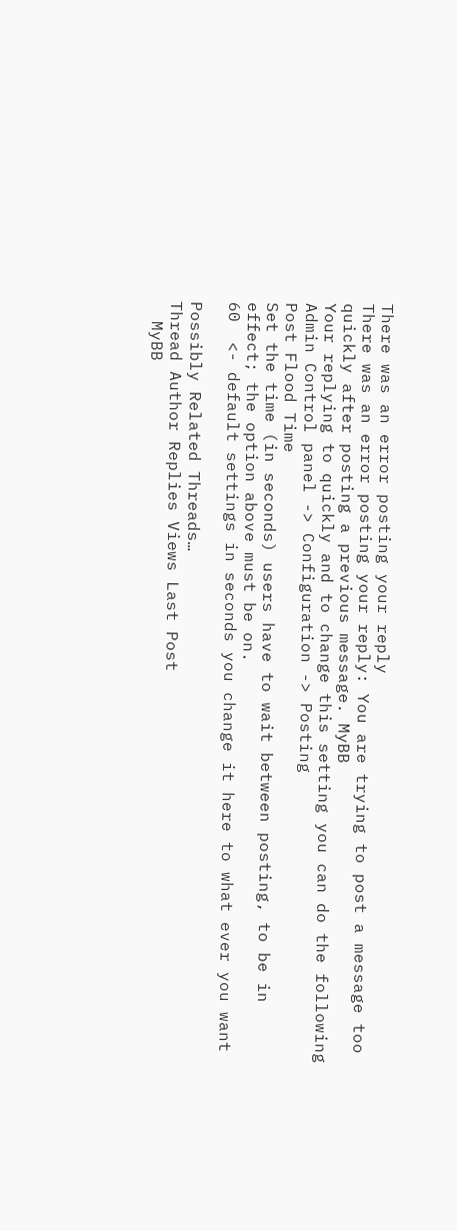There was an error posting your reply
There was an error posting your reply: You are trying to post a message too quickly after posting a previous message. MyBB
Your replying to quickly and to change this setting you can do the following
Admin Control panel -> Configuration -> Posting
Post Flood Time
Set the time (in seconds) users have to wait between posting, to be in effect; the option above must be on.
60  <- default settings in seconds you change it here to what ever you want

Possibly Related Threads…
Thread Author Replies Views Last Post
  MyBB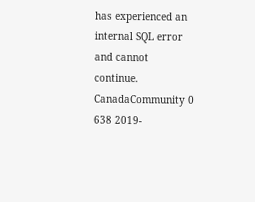has experienced an internal SQL error and cannot continue. CanadaCommunity 0 638 2019-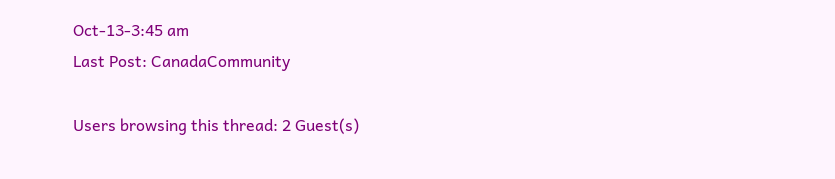Oct-13-3:45 am
Last Post: CanadaCommunity

Users browsing this thread: 2 Guest(s)